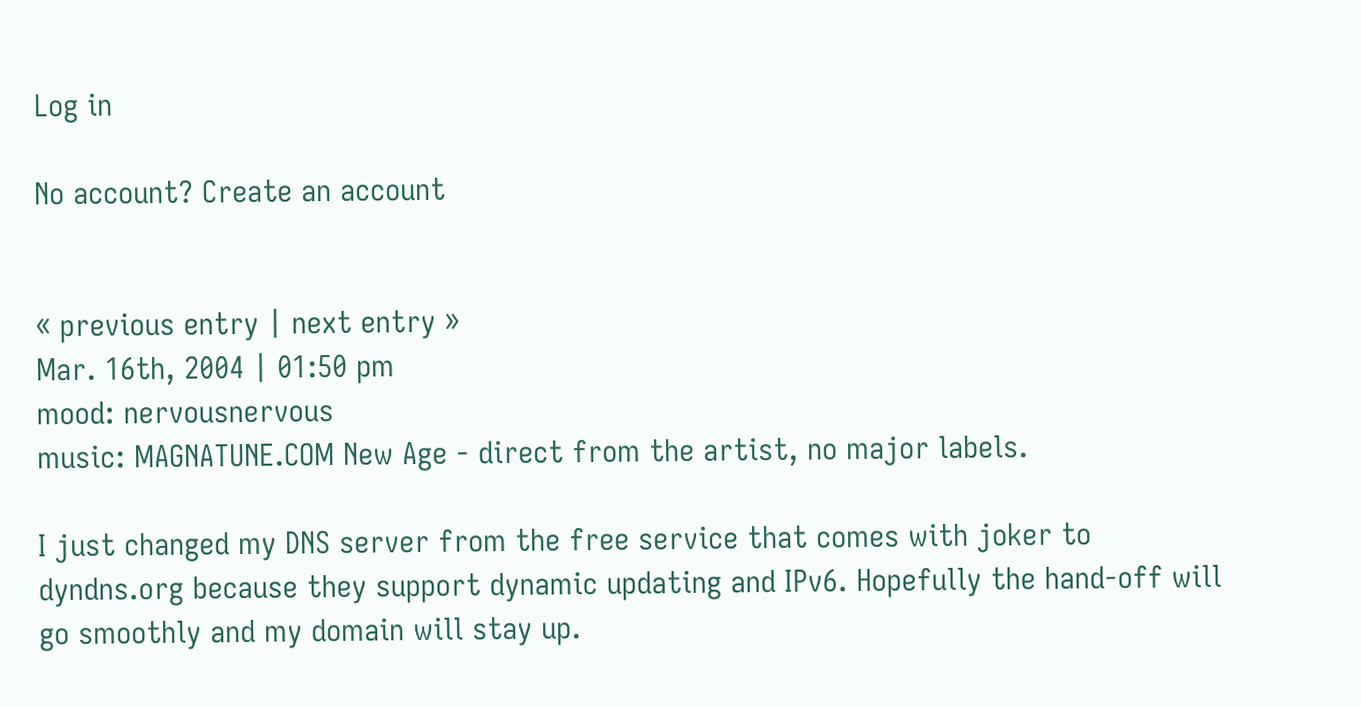Log in

No account? Create an account


« previous entry | next entry »
Mar. 16th, 2004 | 01:50 pm
mood: nervousnervous
music: MAGNATUNE.COM New Age - direct from the artist, no major labels.

I just changed my DNS server from the free service that comes with joker to dyndns.org because they support dynamic updating and IPv6. Hopefully the hand-off will go smoothly and my domain will stay up.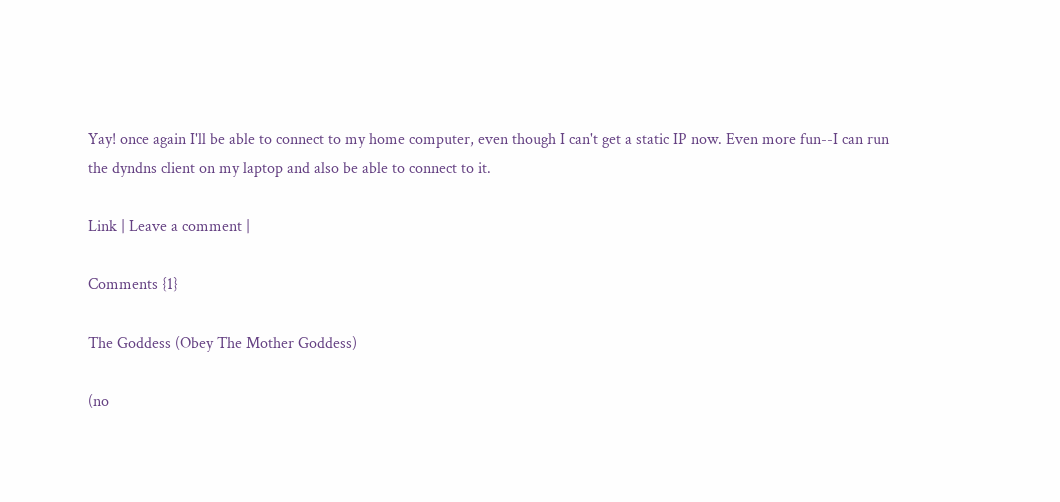Yay! once again I'll be able to connect to my home computer, even though I can't get a static IP now. Even more fun--I can run the dyndns client on my laptop and also be able to connect to it.

Link | Leave a comment |

Comments {1}

The Goddess (Obey The Mother Goddess)

(no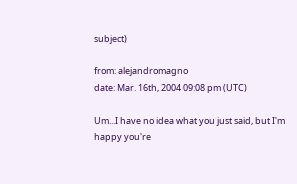subject)

from: alejandromagno
date: Mar. 16th, 2004 09:08 pm (UTC)

Um...I have no idea what you just said, but I'm happy you're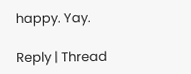happy. Yay.

Reply | Thread